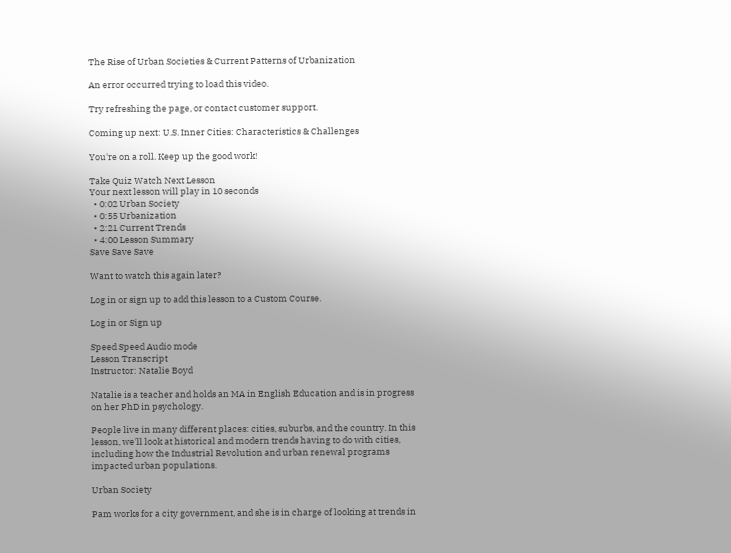The Rise of Urban Societies & Current Patterns of Urbanization

An error occurred trying to load this video.

Try refreshing the page, or contact customer support.

Coming up next: U.S. Inner Cities: Characteristics & Challenges

You're on a roll. Keep up the good work!

Take Quiz Watch Next Lesson
Your next lesson will play in 10 seconds
  • 0:02 Urban Society
  • 0:55 Urbanization
  • 2:21 Current Trends
  • 4:00 Lesson Summary
Save Save Save

Want to watch this again later?

Log in or sign up to add this lesson to a Custom Course.

Log in or Sign up

Speed Speed Audio mode
Lesson Transcript
Instructor: Natalie Boyd

Natalie is a teacher and holds an MA in English Education and is in progress on her PhD in psychology.

People live in many different places: cities, suburbs, and the country. In this lesson, we'll look at historical and modern trends having to do with cities, including how the Industrial Revolution and urban renewal programs impacted urban populations.

Urban Society

Pam works for a city government, and she is in charge of looking at trends in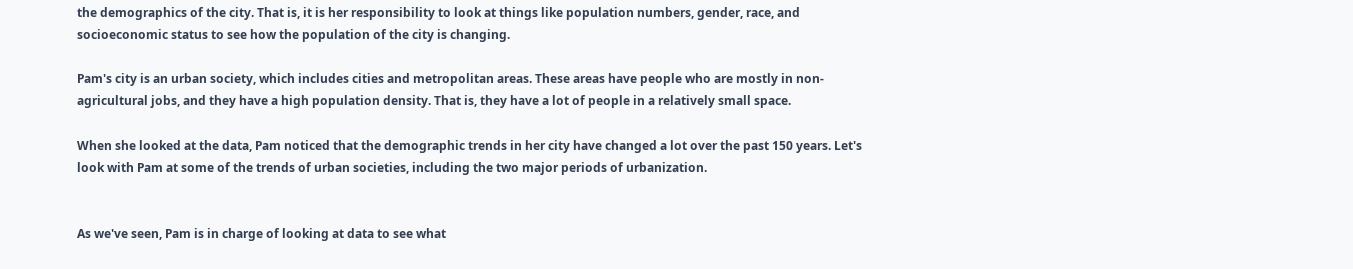the demographics of the city. That is, it is her responsibility to look at things like population numbers, gender, race, and socioeconomic status to see how the population of the city is changing.

Pam's city is an urban society, which includes cities and metropolitan areas. These areas have people who are mostly in non-agricultural jobs, and they have a high population density. That is, they have a lot of people in a relatively small space.

When she looked at the data, Pam noticed that the demographic trends in her city have changed a lot over the past 150 years. Let's look with Pam at some of the trends of urban societies, including the two major periods of urbanization.


As we've seen, Pam is in charge of looking at data to see what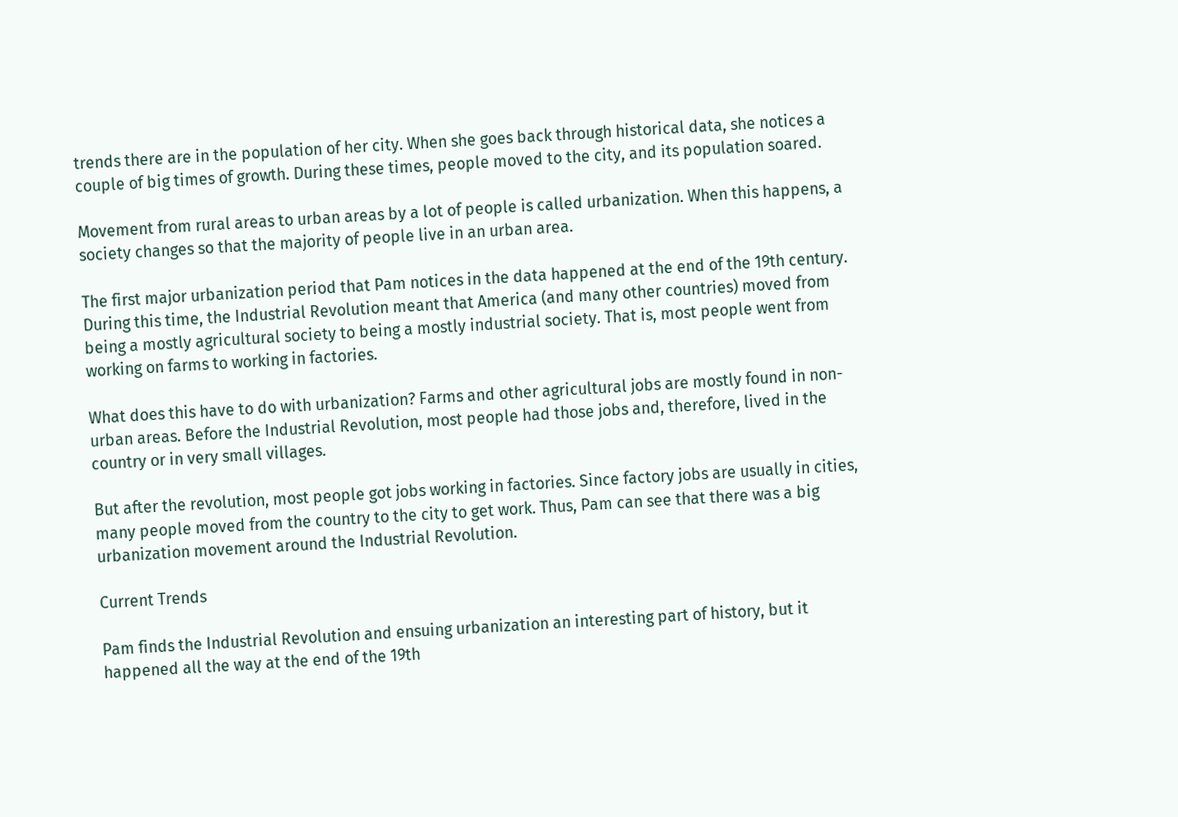trends there are in the population of her city. When she goes back through historical data, she notices a couple of big times of growth. During these times, people moved to the city, and its population soared.

Movement from rural areas to urban areas by a lot of people is called urbanization. When this happens, a society changes so that the majority of people live in an urban area.

The first major urbanization period that Pam notices in the data happened at the end of the 19th century. During this time, the Industrial Revolution meant that America (and many other countries) moved from being a mostly agricultural society to being a mostly industrial society. That is, most people went from working on farms to working in factories.

What does this have to do with urbanization? Farms and other agricultural jobs are mostly found in non-urban areas. Before the Industrial Revolution, most people had those jobs and, therefore, lived in the country or in very small villages.

But after the revolution, most people got jobs working in factories. Since factory jobs are usually in cities, many people moved from the country to the city to get work. Thus, Pam can see that there was a big urbanization movement around the Industrial Revolution.

Current Trends

Pam finds the Industrial Revolution and ensuing urbanization an interesting part of history, but it happened all the way at the end of the 19th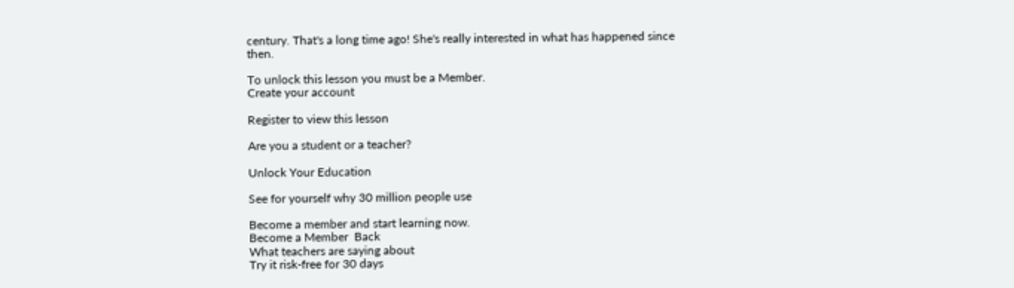century. That's a long time ago! She's really interested in what has happened since then.

To unlock this lesson you must be a Member.
Create your account

Register to view this lesson

Are you a student or a teacher?

Unlock Your Education

See for yourself why 30 million people use

Become a member and start learning now.
Become a Member  Back
What teachers are saying about
Try it risk-free for 30 days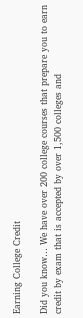Earning College Credit

Did you know… We have over 200 college courses that prepare you to earn credit by exam that is accepted by over 1,500 colleges and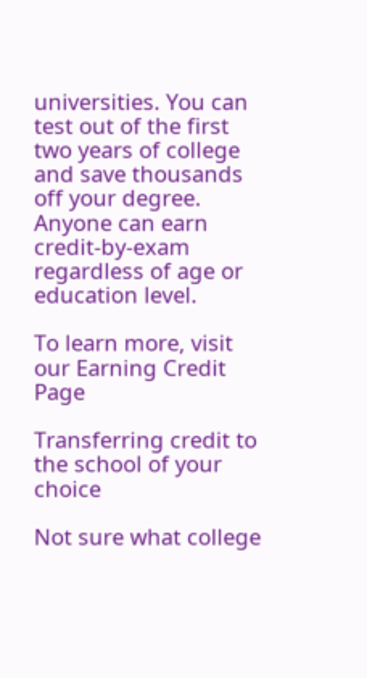universities. You can test out of the first two years of college and save thousands off your degree. Anyone can earn credit-by-exam regardless of age or education level.

To learn more, visit our Earning Credit Page

Transferring credit to the school of your choice

Not sure what college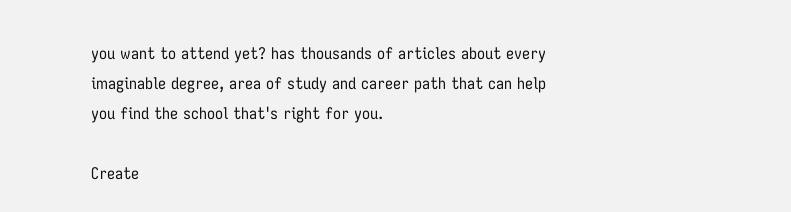you want to attend yet? has thousands of articles about every imaginable degree, area of study and career path that can help you find the school that's right for you.

Create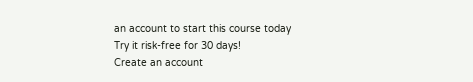an account to start this course today
Try it risk-free for 30 days!
Create an account